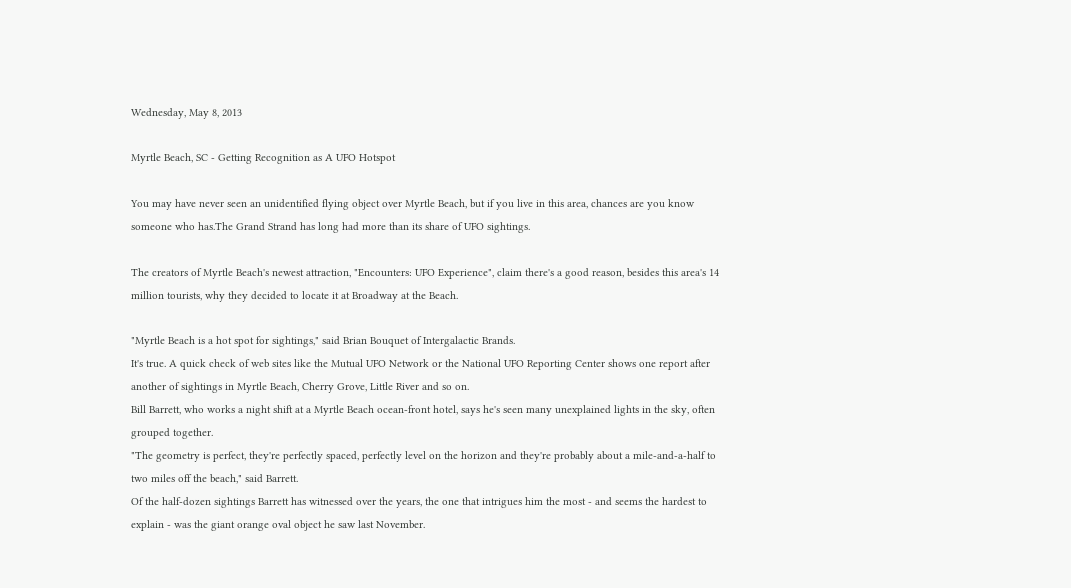Wednesday, May 8, 2013

Myrtle Beach, SC - Getting Recognition as A UFO Hotspot

You may have never seen an unidentified flying object over Myrtle Beach, but if you live in this area, chances are you know someone who has.The Grand Strand has long had more than its share of UFO sightings.

The creators of Myrtle Beach's newest attraction, "Encounters: UFO Experience", claim there's a good reason, besides this area's 14 million tourists, why they decided to locate it at Broadway at the Beach.

"Myrtle Beach is a hot spot for sightings," said Brian Bouquet of Intergalactic Brands.
It's true. A quick check of web sites like the Mutual UFO Network or the National UFO Reporting Center shows one report after another of sightings in Myrtle Beach, Cherry Grove, Little River and so on.
Bill Barrett, who works a night shift at a Myrtle Beach ocean-front hotel, says he's seen many unexplained lights in the sky, often grouped together.
"The geometry is perfect, they're perfectly spaced, perfectly level on the horizon and they're probably about a mile-and-a-half to two miles off the beach," said Barrett.
Of the half-dozen sightings Barrett has witnessed over the years, the one that intrigues him the most - and seems the hardest to explain - was the giant orange oval object he saw last November.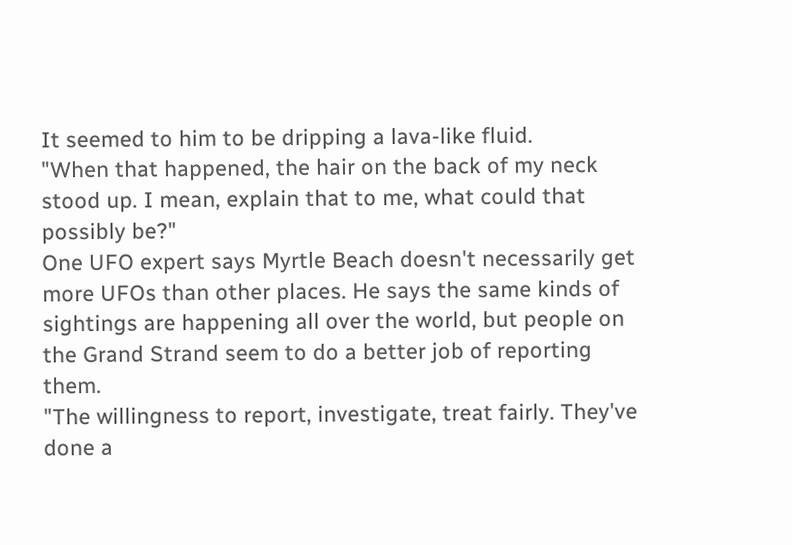It seemed to him to be dripping a lava-like fluid.
"When that happened, the hair on the back of my neck stood up. I mean, explain that to me, what could that possibly be?"
One UFO expert says Myrtle Beach doesn't necessarily get more UFOs than other places. He says the same kinds of sightings are happening all over the world, but people on the Grand Strand seem to do a better job of reporting them.
"The willingness to report, investigate, treat fairly. They've done a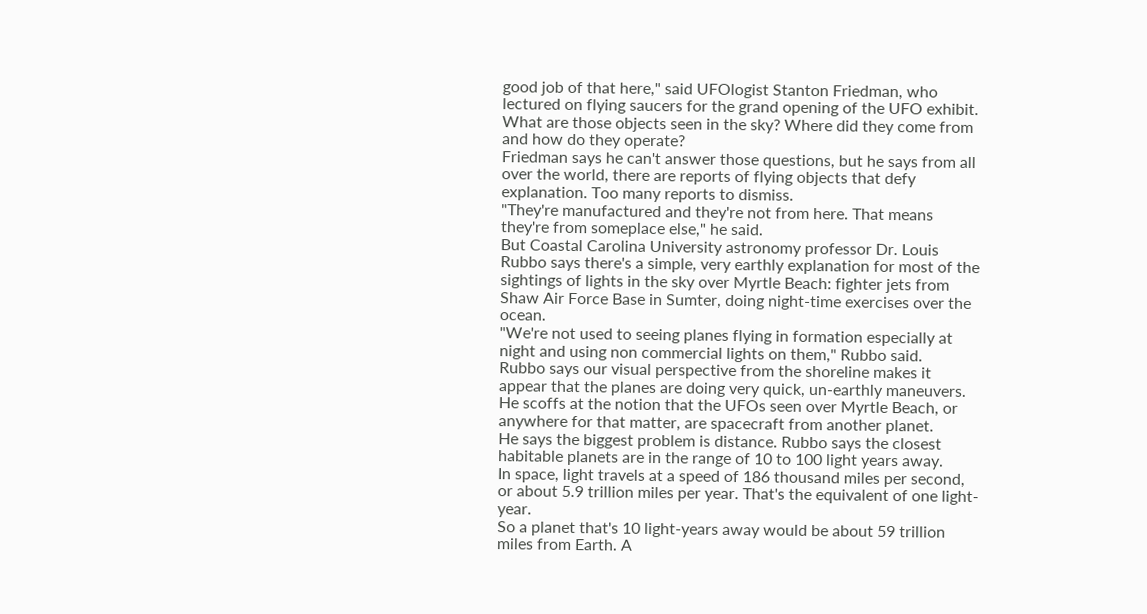good job of that here," said UFOlogist Stanton Friedman, who lectured on flying saucers for the grand opening of the UFO exhibit.
What are those objects seen in the sky? Where did they come from and how do they operate?
Friedman says he can't answer those questions, but he says from all over the world, there are reports of flying objects that defy explanation. Too many reports to dismiss.
"They're manufactured and they're not from here. That means they're from someplace else," he said.
But Coastal Carolina University astronomy professor Dr. Louis Rubbo says there's a simple, very earthly explanation for most of the sightings of lights in the sky over Myrtle Beach: fighter jets from Shaw Air Force Base in Sumter, doing night-time exercises over the ocean.
"We're not used to seeing planes flying in formation especially at night and using non commercial lights on them," Rubbo said.
Rubbo says our visual perspective from the shoreline makes it appear that the planes are doing very quick, un-earthly maneuvers.
He scoffs at the notion that the UFOs seen over Myrtle Beach, or anywhere for that matter, are spacecraft from another planet.
He says the biggest problem is distance. Rubbo says the closest habitable planets are in the range of 10 to 100 light years away.
In space, light travels at a speed of 186 thousand miles per second, or about 5.9 trillion miles per year. That's the equivalent of one light-year.
So a planet that's 10 light-years away would be about 59 trillion miles from Earth. A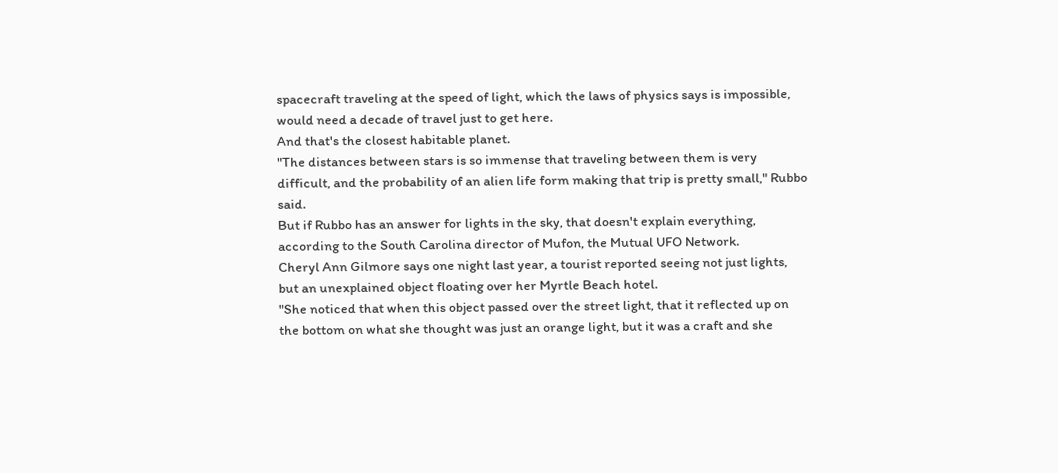spacecraft traveling at the speed of light, which the laws of physics says is impossible, would need a decade of travel just to get here.
And that's the closest habitable planet.
"The distances between stars is so immense that traveling between them is very difficult, and the probability of an alien life form making that trip is pretty small," Rubbo said.
But if Rubbo has an answer for lights in the sky, that doesn't explain everything, according to the South Carolina director of Mufon, the Mutual UFO Network.
Cheryl Ann Gilmore says one night last year, a tourist reported seeing not just lights, but an unexplained object floating over her Myrtle Beach hotel.
"She noticed that when this object passed over the street light, that it reflected up on the bottom on what she thought was just an orange light, but it was a craft and she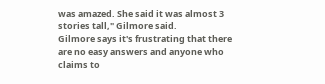was amazed. She said it was almost 3 stories tall," Gilmore said.
Gilmore says it's frustrating that there are no easy answers and anyone who claims to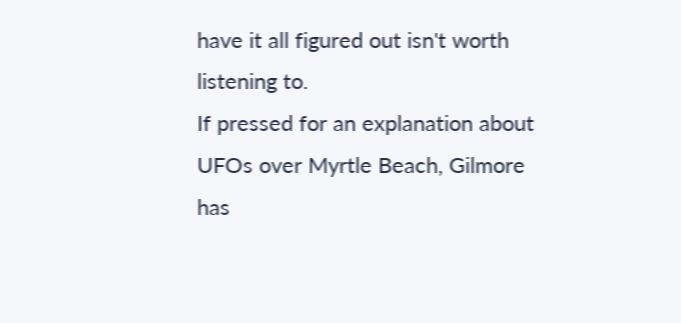have it all figured out isn't worth listening to.
If pressed for an explanation about UFOs over Myrtle Beach, Gilmore has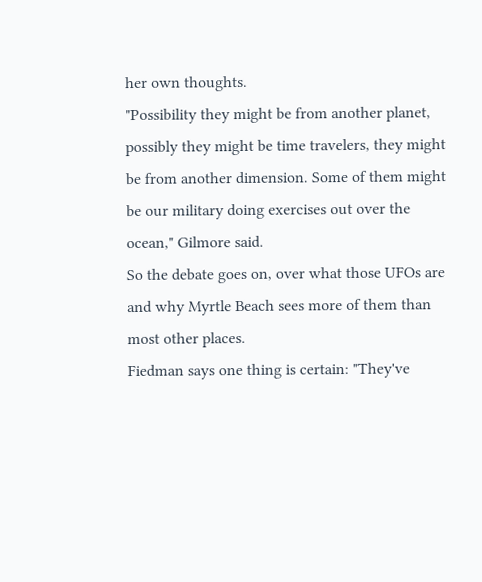her own thoughts.
"Possibility they might be from another planet, possibly they might be time travelers, they might be from another dimension. Some of them might be our military doing exercises out over the ocean," Gilmore said.
So the debate goes on, over what those UFOs are and why Myrtle Beach sees more of them than most other places.
Fiedman says one thing is certain: "They've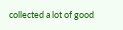collected a lot of good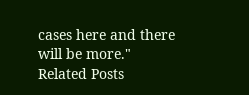cases here and there will be more."
Related Posts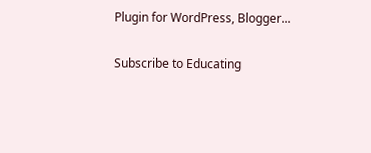Plugin for WordPress, Blogger...

Subscribe to Educating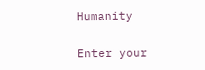Humanity

Enter your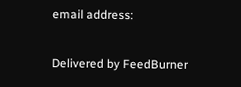email address:

Delivered by FeedBurner